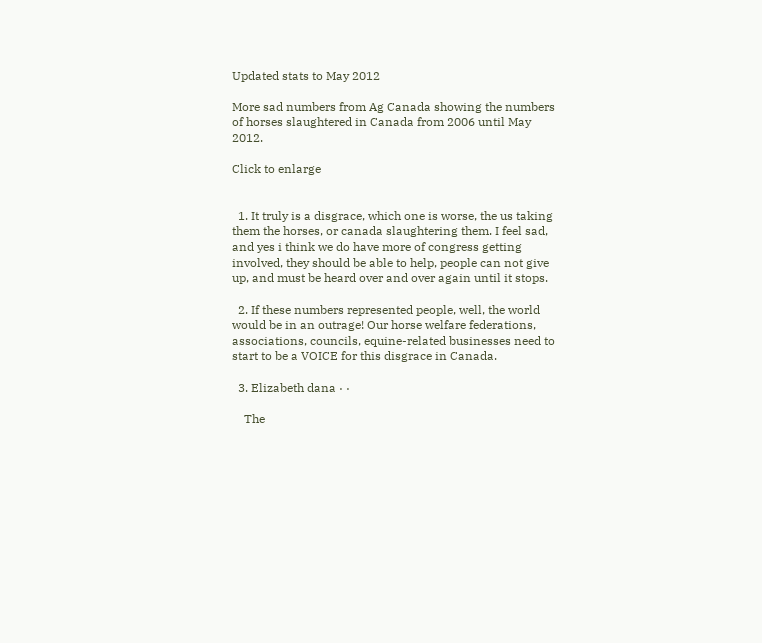Updated stats to May 2012

More sad numbers from Ag Canada showing the numbers of horses slaughtered in Canada from 2006 until May 2012.

Click to enlarge


  1. It truly is a disgrace, which one is worse, the us taking them the horses, or canada slaughtering them. I feel sad, and yes i think we do have more of congress getting involved, they should be able to help, people can not give up, and must be heard over and over again until it stops.

  2. If these numbers represented people, well, the world would be in an outrage! Our horse welfare federations, associations, councils, equine-related businesses need to start to be a VOICE for this disgrace in Canada.

  3. Elizabeth dana · ·

    The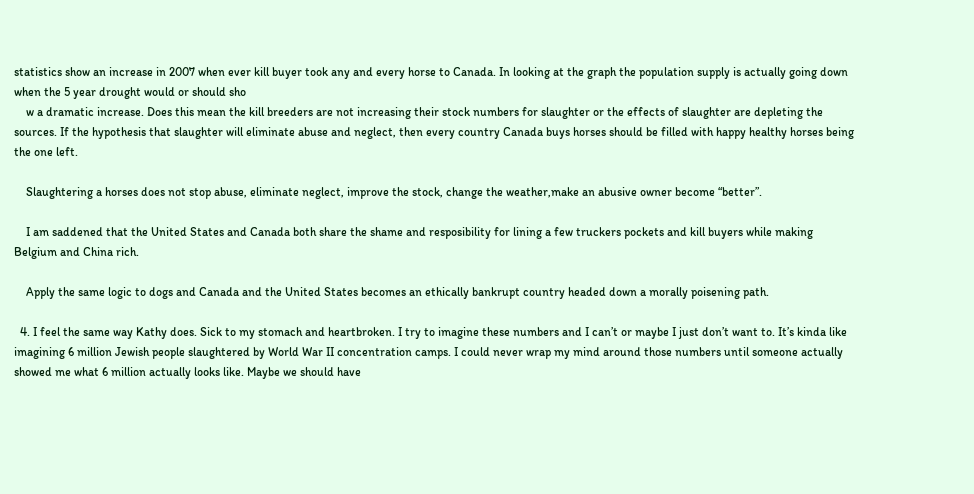statistics show an increase in 2007 when ever kill buyer took any and every horse to Canada. In looking at the graph the population supply is actually going down when the 5 year drought would or should sho
    w a dramatic increase. Does this mean the kill breeders are not increasing their stock numbers for slaughter or the effects of slaughter are depleting the sources. If the hypothesis that slaughter will eliminate abuse and neglect, then every country Canada buys horses should be filled with happy healthy horses being the one left.

    Slaughtering a horses does not stop abuse, eliminate neglect, improve the stock, change the weather,make an abusive owner become “better”.

    I am saddened that the United States and Canada both share the shame and resposibility for lining a few truckers pockets and kill buyers while making Belgium and China rich.

    Apply the same logic to dogs and Canada and the United States becomes an ethically bankrupt country headed down a morally poisening path.

  4. I feel the same way Kathy does. Sick to my stomach and heartbroken. I try to imagine these numbers and I can’t or maybe I just don’t want to. It’s kinda like imagining 6 million Jewish people slaughtered by World War II concentration camps. I could never wrap my mind around those numbers until someone actually showed me what 6 million actually looks like. Maybe we should have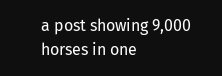a post showing 9,000 horses in one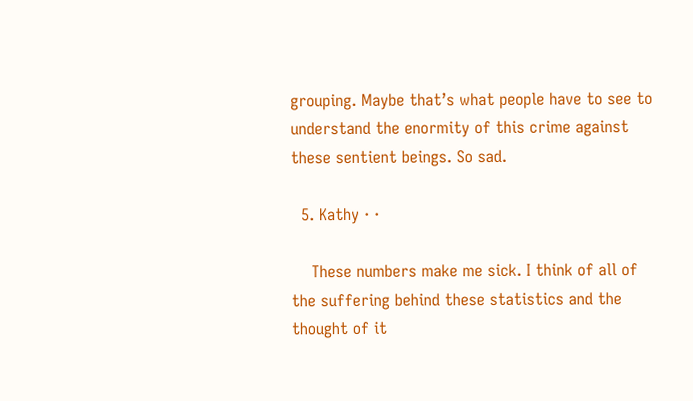grouping. Maybe that’s what people have to see to understand the enormity of this crime against these sentient beings. So sad.

  5. Kathy · ·

    These numbers make me sick. I think of all of the suffering behind these statistics and the thought of it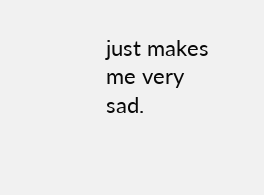just makes me very sad.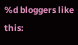%d bloggers like this: